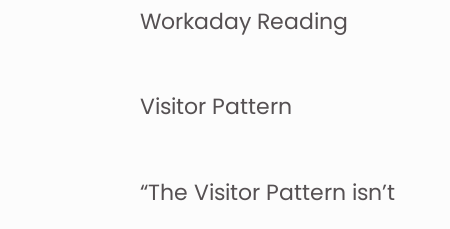Workaday Reading

Visitor Pattern

“The Visitor Pattern isn’t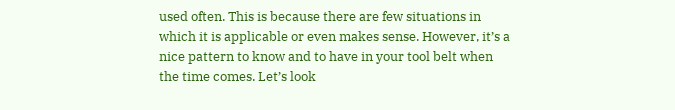used often. This is because there are few situations in which it is applicable or even makes sense. However, it’s a nice pattern to know and to have in your tool belt when the time comes. Let’s look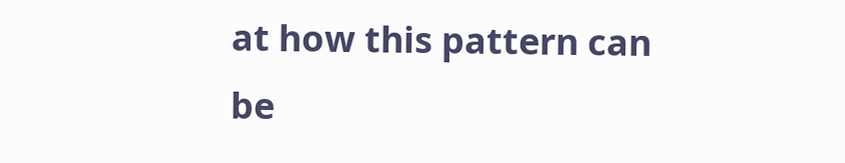at how this pattern can be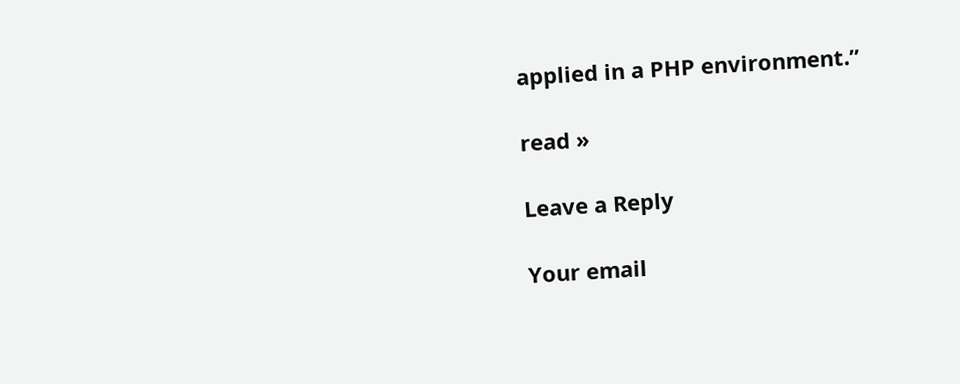applied in a PHP environment.”

read »

Leave a Reply

Your email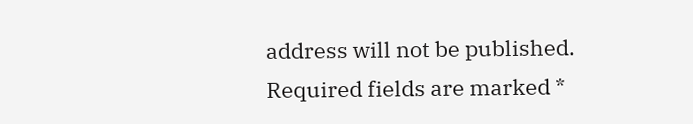address will not be published. Required fields are marked *